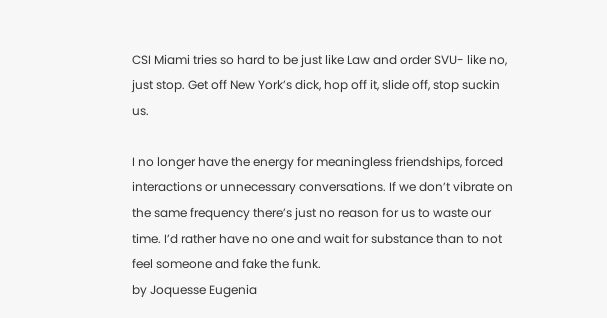CSI Miami tries so hard to be just like Law and order SVU- like no, just stop. Get off New York’s dick, hop off it, slide off, stop suckin us.

I no longer have the energy for meaningless friendships, forced interactions or unnecessary conversations. If we don’t vibrate on the same frequency there’s just no reason for us to waste our time. I’d rather have no one and wait for substance than to not feel someone and fake the funk.
by Joquesse Eugenia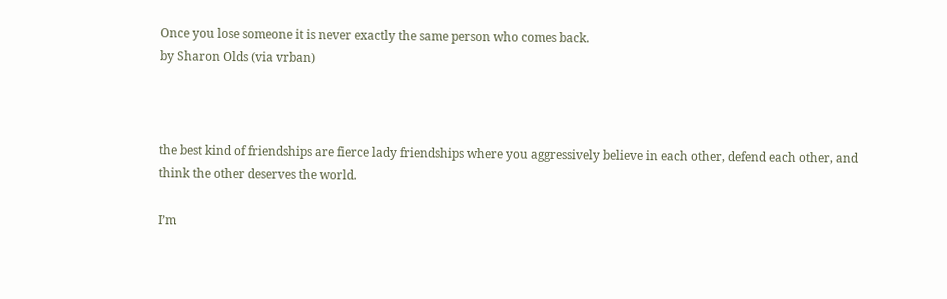Once you lose someone it is never exactly the same person who comes back.
by Sharon Olds (via vrban)



the best kind of friendships are fierce lady friendships where you aggressively believe in each other, defend each other, and think the other deserves the world.

I’m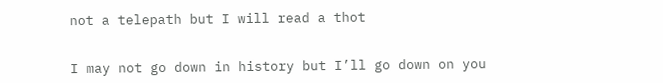not a telepath but I will read a thot


I may not go down in history but I’ll go down on you